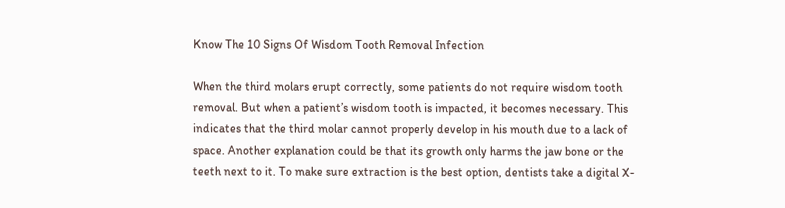Know The 10 Signs Of Wisdom Tooth Removal Infection

When the third molars erupt correctly, some patients do not require wisdom tooth removal. But when a patient’s wisdom tooth is impacted, it becomes necessary. This indicates that the third molar cannot properly develop in his mouth due to a lack of space. Another explanation could be that its growth only harms the jaw bone or the teeth next to it. To make sure extraction is the best option, dentists take a digital X-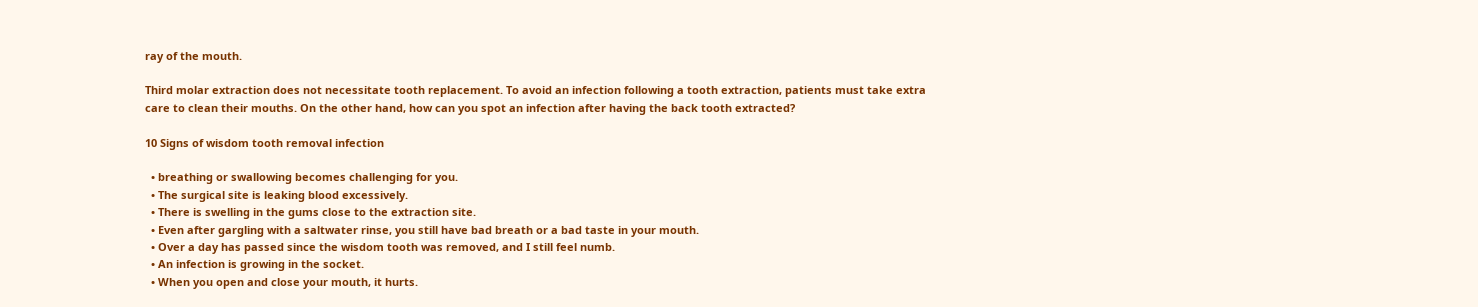ray of the mouth.

Third molar extraction does not necessitate tooth replacement. To avoid an infection following a tooth extraction, patients must take extra care to clean their mouths. On the other hand, how can you spot an infection after having the back tooth extracted?

10 Signs of wisdom tooth removal infection

  • breathing or swallowing becomes challenging for you.
  • The surgical site is leaking blood excessively.
  • There is swelling in the gums close to the extraction site.
  • Even after gargling with a saltwater rinse, you still have bad breath or a bad taste in your mouth.
  • Over a day has passed since the wisdom tooth was removed, and I still feel numb.
  • An infection is growing in the socket.
  • When you open and close your mouth, it hurts.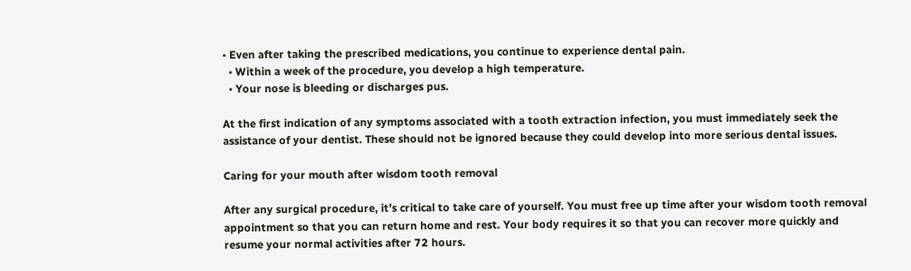• Even after taking the prescribed medications, you continue to experience dental pain.
  • Within a week of the procedure, you develop a high temperature.
  • Your nose is bleeding or discharges pus.

At the first indication of any symptoms associated with a tooth extraction infection, you must immediately seek the assistance of your dentist. These should not be ignored because they could develop into more serious dental issues.

Caring for your mouth after wisdom tooth removal

After any surgical procedure, it’s critical to take care of yourself. You must free up time after your wisdom tooth removal appointment so that you can return home and rest. Your body requires it so that you can recover more quickly and resume your normal activities after 72 hours.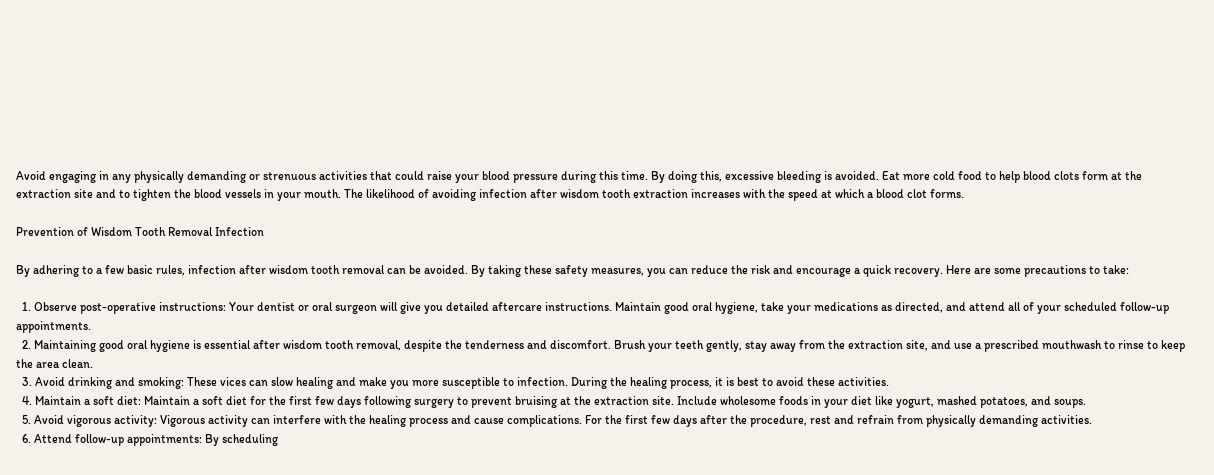Avoid engaging in any physically demanding or strenuous activities that could raise your blood pressure during this time. By doing this, excessive bleeding is avoided. Eat more cold food to help blood clots form at the extraction site and to tighten the blood vessels in your mouth. The likelihood of avoiding infection after wisdom tooth extraction increases with the speed at which a blood clot forms.

Prevention of Wisdom Tooth Removal Infection

By adhering to a few basic rules, infection after wisdom tooth removal can be avoided. By taking these safety measures, you can reduce the risk and encourage a quick recovery. Here are some precautions to take:

  1. Observe post-operative instructions: Your dentist or oral surgeon will give you detailed aftercare instructions. Maintain good oral hygiene, take your medications as directed, and attend all of your scheduled follow-up appointments.
  2. Maintaining good oral hygiene is essential after wisdom tooth removal, despite the tenderness and discomfort. Brush your teeth gently, stay away from the extraction site, and use a prescribed mouthwash to rinse to keep the area clean.
  3. Avoid drinking and smoking: These vices can slow healing and make you more susceptible to infection. During the healing process, it is best to avoid these activities.
  4. Maintain a soft diet: Maintain a soft diet for the first few days following surgery to prevent bruising at the extraction site. Include wholesome foods in your diet like yogurt, mashed potatoes, and soups.
  5. Avoid vigorous activity: Vigorous activity can interfere with the healing process and cause complications. For the first few days after the procedure, rest and refrain from physically demanding activities.
  6. Attend follow-up appointments: By scheduling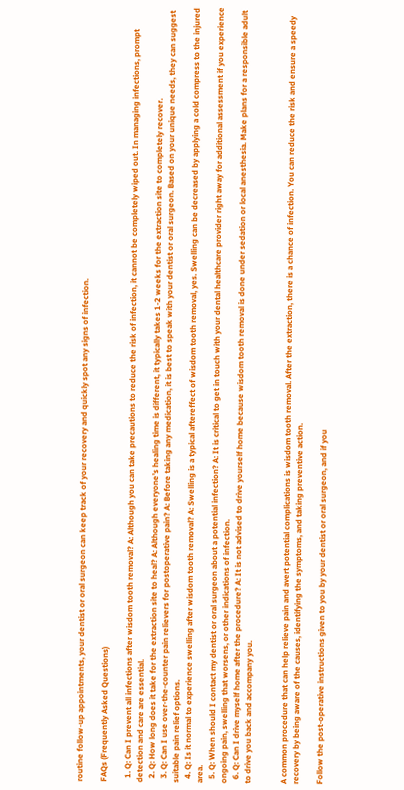routine follow-up appointments, your dentist or oral surgeon can keep track of your recovery and quickly spot any signs of infection.

FAQs (Frequently Asked Questions)

  1. Q: Can I prevent all infections after wisdom tooth removal? A: Although you can take precautions to reduce the risk of infection, it cannot be completely wiped out. In managing infections, prompt detection and care are essential.
  2. Q: How long does it take for the extraction site to heal? A: Although everyone’s healing time is different, it typically takes 1-2 weeks for the extraction site to completely recover.
  3. Q: Can I use over-the-counter pain relievers for postoperative pain? A: Before taking any medication, it is best to speak with your dentist or oral surgeon. Based on your unique needs, they can suggest suitable pain relief options.
  4. Q: Is it normal to experience swelling after wisdom tooth removal? A: Swelling is a typical aftereffect of wisdom tooth removal, yes. Swelling can be decreased by applying a cold compress to the injured area.
  5. Q: When should I contact my dentist or oral surgeon about a potential infection? A: It is critical to get in touch with your dental healthcare provider right away for additional assessment if you experience ongoing pain, swelling that worsens, or other indications of infection.
  6. Q: Can I drive myself home after the procedure? A: It is not advised to drive yourself home because wisdom tooth removal is done under sedation or local anesthesia. Make plans for a responsible adult to drive you back and accompany you.


A common procedure that can help relieve pain and avert potential complications is wisdom tooth removal. After the extraction, there is a chance of infection. You can reduce the risk and ensure a speedy recovery by being aware of the causes, identifying the symptoms, and taking preventive action.

Follow the post-operative instructions given to you by your dentist or oral surgeon, and if you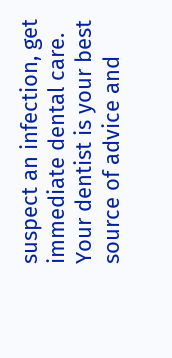suspect an infection, get immediate dental care. Your dentist is your best source of advice and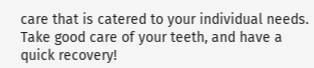care that is catered to your individual needs. Take good care of your teeth, and have a quick recovery!